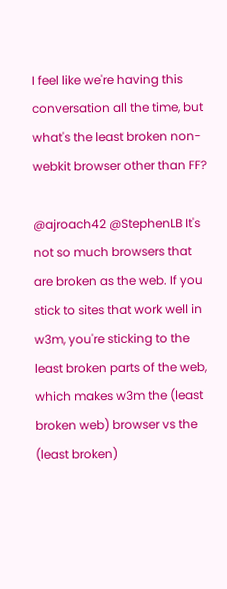I feel like we're having this conversation all the time, but what's the least broken non-webkit browser other than FF?

@ajroach42 @StephenLB It's not so much browsers that are broken as the web. If you stick to sites that work well in w3m, you're sticking to the least broken parts of the web, which makes w3m the (least broken web) browser vs the (least broken)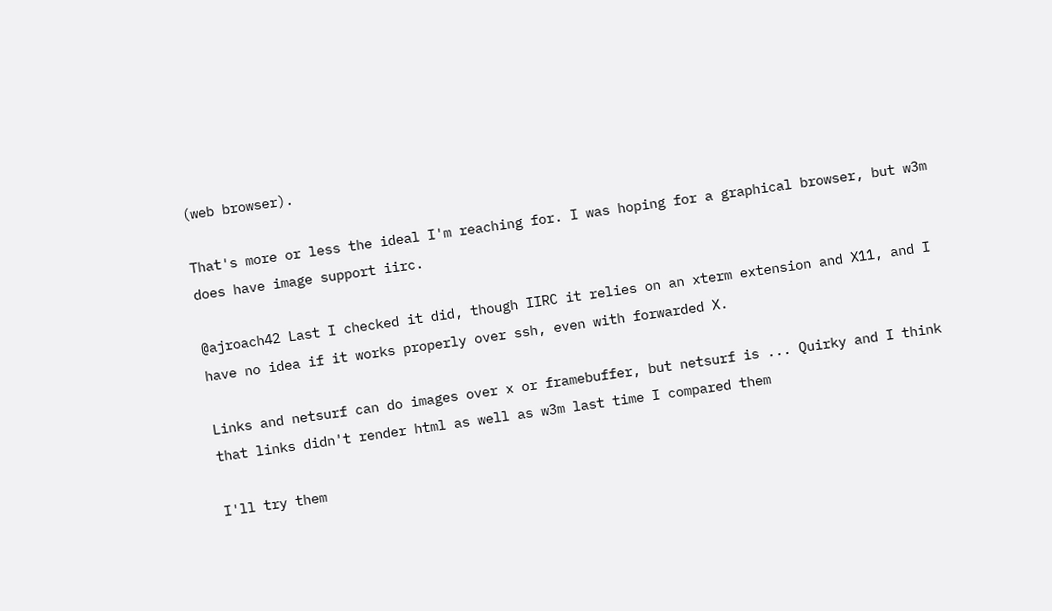(web browser).

That's more or less the ideal I'm reaching for. I was hoping for a graphical browser, but w3m does have image support iirc.

@ajroach42 Last I checked it did, though IIRC it relies on an xterm extension and X11, and I have no idea if it works properly over ssh, even with forwarded X.

Links and netsurf can do images over x or framebuffer, but netsurf is ... Quirky and I think that links didn't render html as well as w3m last time I compared them

I'll try them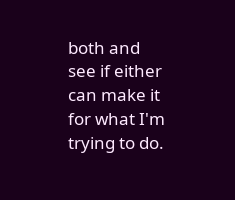both and see if either can make it for what I'm trying to do.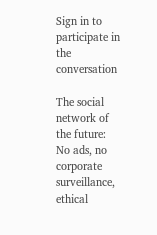Sign in to participate in the conversation

The social network of the future: No ads, no corporate surveillance, ethical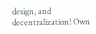design, and decentralization! Own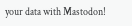your data with Mastodon!